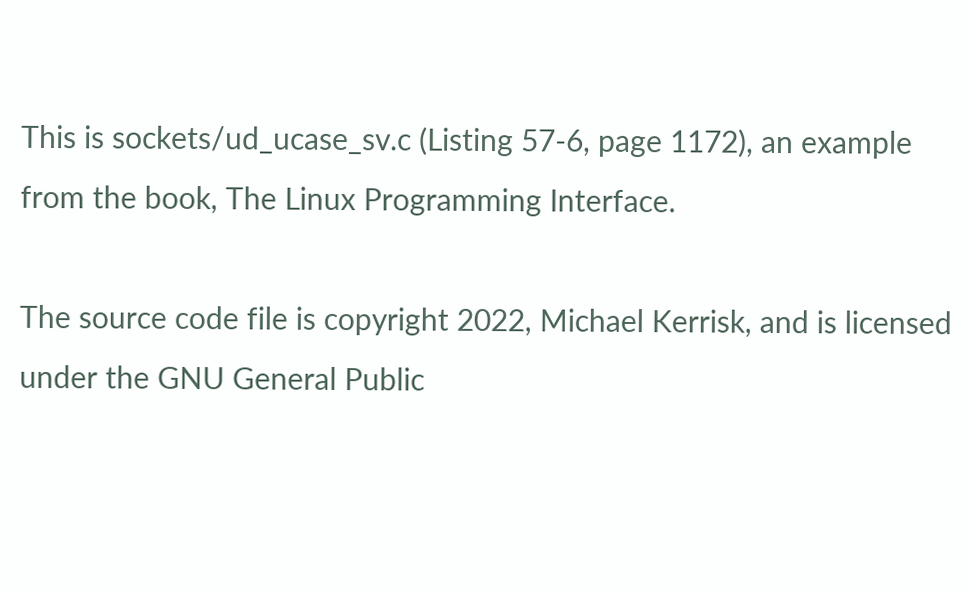This is sockets/ud_ucase_sv.c (Listing 57-6, page 1172), an example from the book, The Linux Programming Interface.

The source code file is copyright 2022, Michael Kerrisk, and is licensed under the GNU General Public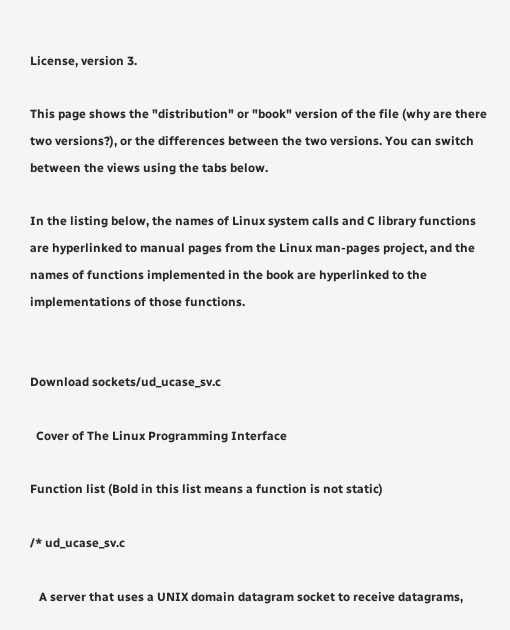License, version 3.

This page shows the "distribution" or "book" version of the file (why are there two versions?), or the differences between the two versions. You can switch between the views using the tabs below.

In the listing below, the names of Linux system calls and C library functions are hyperlinked to manual pages from the Linux man-pages project, and the names of functions implemented in the book are hyperlinked to the implementations of those functions.


Download sockets/ud_ucase_sv.c

  Cover of The Linux Programming Interface

Function list (Bold in this list means a function is not static)

/* ud_ucase_sv.c

   A server that uses a UNIX domain datagram socket to receive datagrams,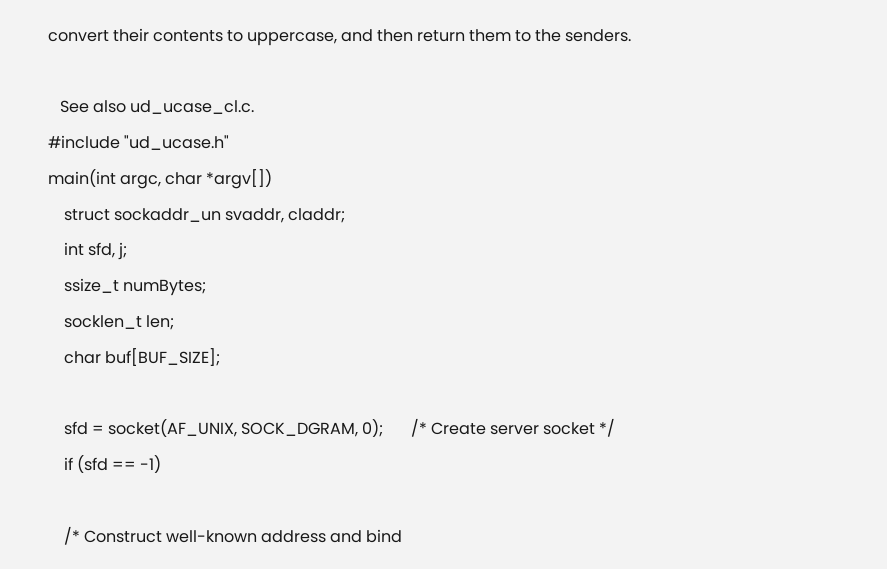convert their contents to uppercase, and then return them to the senders.

   See also ud_ucase_cl.c.
#include "ud_ucase.h"
main(int argc, char *argv[])
    struct sockaddr_un svaddr, claddr;
    int sfd, j;
    ssize_t numBytes;
    socklen_t len;
    char buf[BUF_SIZE];

    sfd = socket(AF_UNIX, SOCK_DGRAM, 0);       /* Create server socket */
    if (sfd == -1)

    /* Construct well-known address and bind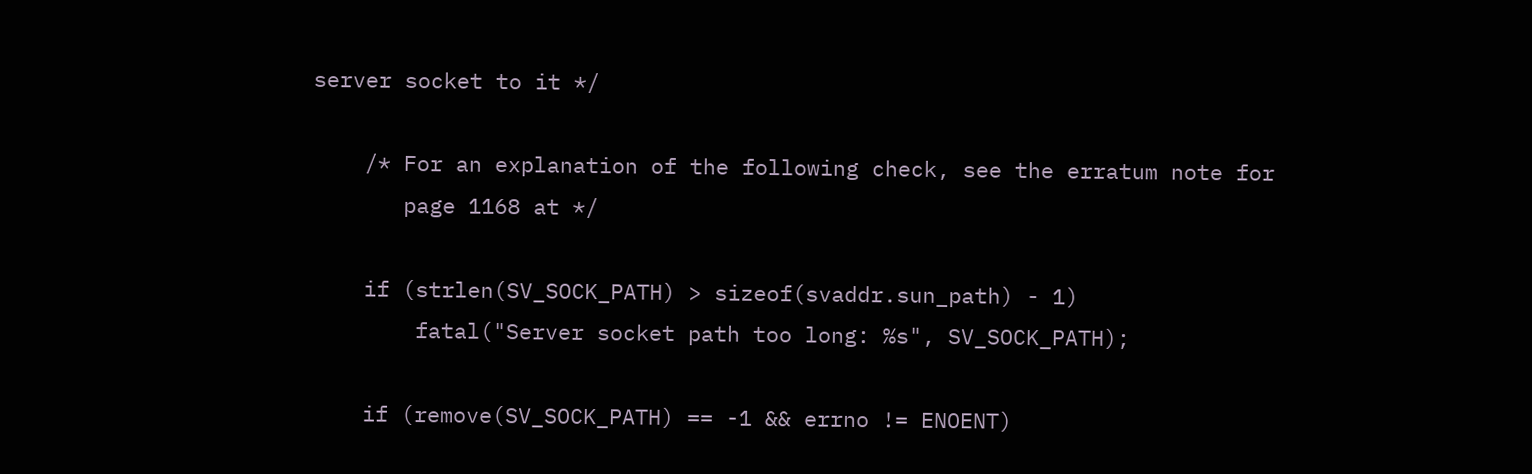server socket to it */

    /* For an explanation of the following check, see the erratum note for
       page 1168 at */

    if (strlen(SV_SOCK_PATH) > sizeof(svaddr.sun_path) - 1)
        fatal("Server socket path too long: %s", SV_SOCK_PATH);

    if (remove(SV_SOCK_PATH) == -1 && errno != ENOENT)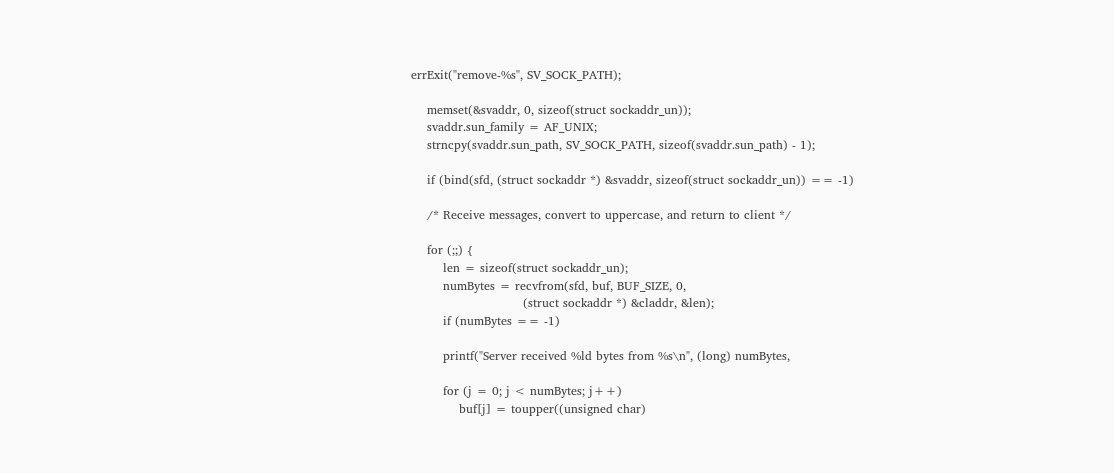errExit("remove-%s", SV_SOCK_PATH);

    memset(&svaddr, 0, sizeof(struct sockaddr_un));
    svaddr.sun_family = AF_UNIX;
    strncpy(svaddr.sun_path, SV_SOCK_PATH, sizeof(svaddr.sun_path) - 1);

    if (bind(sfd, (struct sockaddr *) &svaddr, sizeof(struct sockaddr_un)) == -1)

    /* Receive messages, convert to uppercase, and return to client */

    for (;;) {
        len = sizeof(struct sockaddr_un);
        numBytes = recvfrom(sfd, buf, BUF_SIZE, 0,
                            (struct sockaddr *) &claddr, &len);
        if (numBytes == -1)

        printf("Server received %ld bytes from %s\n", (long) numBytes,

        for (j = 0; j < numBytes; j++)
            buf[j] = toupper((unsigned char)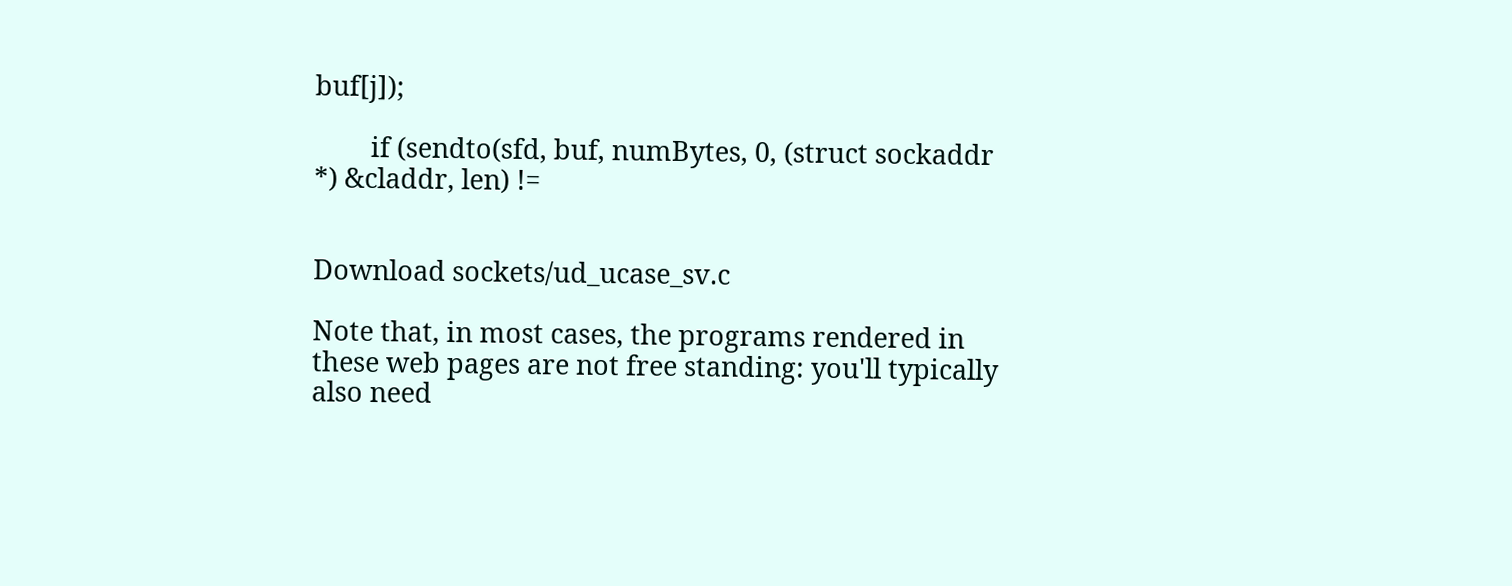buf[j]);

        if (sendto(sfd, buf, numBytes, 0, (struct sockaddr *) &claddr, len) !=


Download sockets/ud_ucase_sv.c

Note that, in most cases, the programs rendered in these web pages are not free standing: you'll typically also need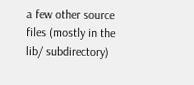a few other source files (mostly in the lib/ subdirectory)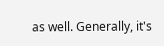as well. Generally, it's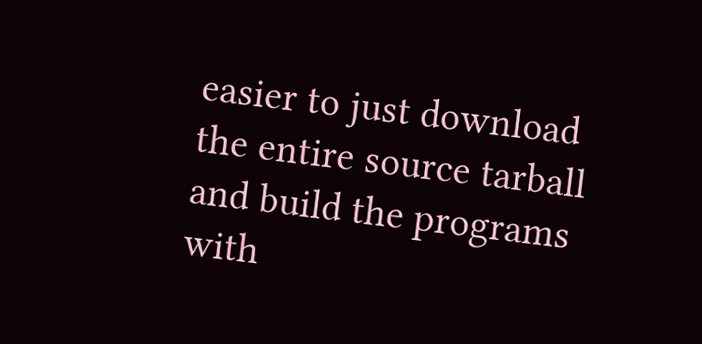easier to just download the entire source tarball and build the programs with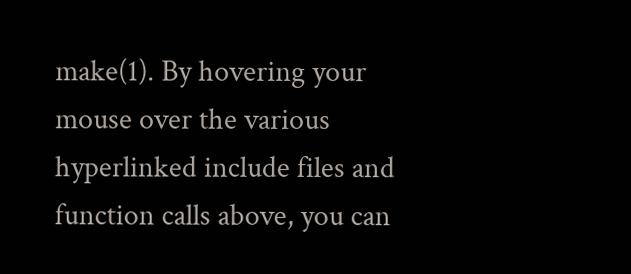make(1). By hovering your mouse over the various hyperlinked include files and function calls above, you can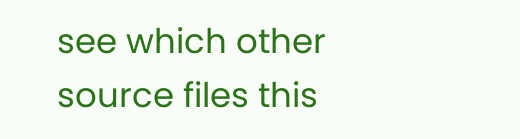see which other source files this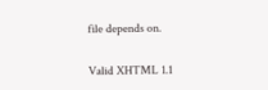file depends on.

Valid XHTML 1.1